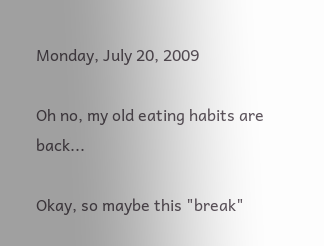Monday, July 20, 2009

Oh no, my old eating habits are back...

Okay, so maybe this "break"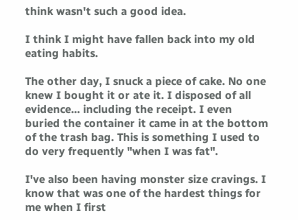think wasn't such a good idea.

I think I might have fallen back into my old eating habits.

The other day, I snuck a piece of cake. No one knew I bought it or ate it. I disposed of all evidence... including the receipt. I even buried the container it came in at the bottom of the trash bag. This is something I used to do very frequently "when I was fat".

I've also been having monster size cravings. I know that was one of the hardest things for me when I first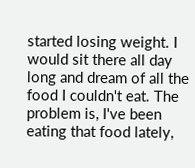started losing weight. I would sit there all day long and dream of all the food I couldn't eat. The problem is, I've been eating that food lately,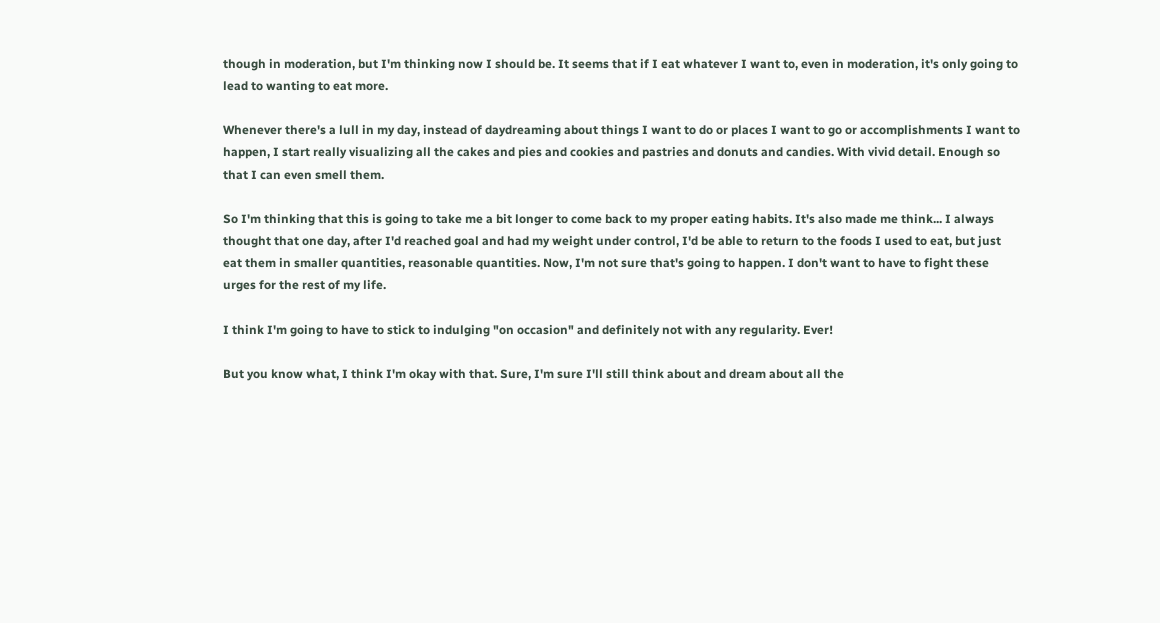though in moderation, but I'm thinking now I should be. It seems that if I eat whatever I want to, even in moderation, it's only going to lead to wanting to eat more.

Whenever there's a lull in my day, instead of daydreaming about things I want to do or places I want to go or accomplishments I want to happen, I start really visualizing all the cakes and pies and cookies and pastries and donuts and candies. With vivid detail. Enough so that I can even smell them.

So I'm thinking that this is going to take me a bit longer to come back to my proper eating habits. It's also made me think... I always thought that one day, after I'd reached goal and had my weight under control, I'd be able to return to the foods I used to eat, but just eat them in smaller quantities, reasonable quantities. Now, I'm not sure that's going to happen. I don't want to have to fight these urges for the rest of my life.

I think I'm going to have to stick to indulging "on occasion" and definitely not with any regularity. Ever!

But you know what, I think I'm okay with that. Sure, I'm sure I'll still think about and dream about all the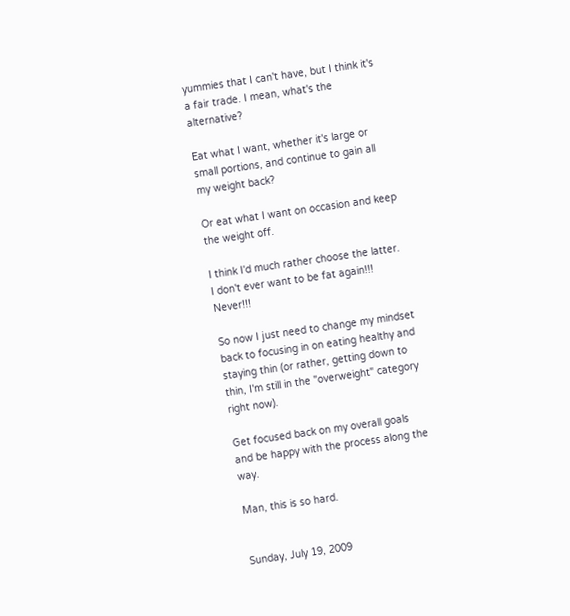yummies that I can't have, but I think it's a fair trade. I mean, what's the alternative?

Eat what I want, whether it's large or small portions, and continue to gain all my weight back?

Or eat what I want on occasion and keep the weight off.

I think I'd much rather choose the latter. I don't ever want to be fat again!!! Never!!!

So now I just need to change my mindset back to focusing in on eating healthy and staying thin (or rather, getting down to thin, I'm still in the "overweight" category right now).

Get focused back on my overall goals and be happy with the process along the way.

Man, this is so hard.


Sunday, July 19, 2009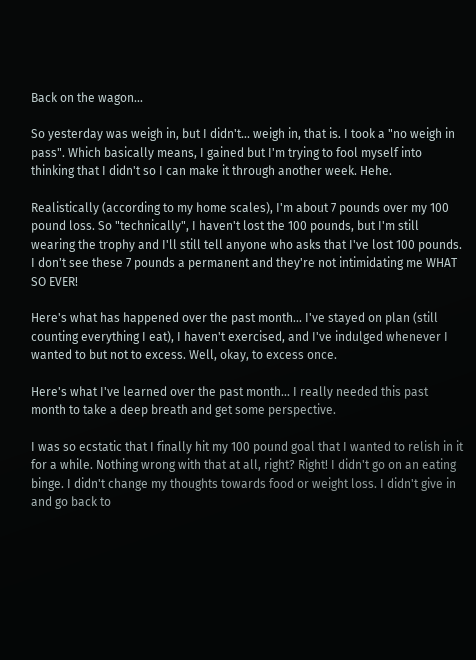Back on the wagon...

So yesterday was weigh in, but I didn't... weigh in, that is. I took a "no weigh in pass". Which basically means, I gained but I'm trying to fool myself into thinking that I didn't so I can make it through another week. Hehe.

Realistically (according to my home scales), I'm about 7 pounds over my 100 pound loss. So "technically", I haven't lost the 100 pounds, but I'm still wearing the trophy and I'll still tell anyone who asks that I've lost 100 pounds. I don't see these 7 pounds a permanent and they're not intimidating me WHAT SO EVER!

Here's what has happened over the past month... I've stayed on plan (still counting everything I eat), I haven't exercised, and I've indulged whenever I wanted to but not to excess. Well, okay, to excess once.

Here's what I've learned over the past month... I really needed this past month to take a deep breath and get some perspective.

I was so ecstatic that I finally hit my 100 pound goal that I wanted to relish in it for a while. Nothing wrong with that at all, right? Right! I didn't go on an eating binge. I didn't change my thoughts towards food or weight loss. I didn't give in and go back to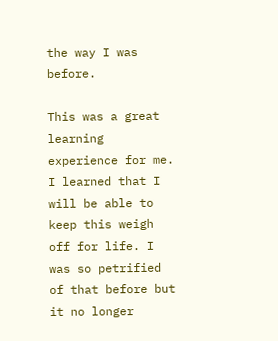the way I was before.

This was a great learning experience for me. I learned that I will be able to keep this weigh off for life. I was so petrified of that before but it no longer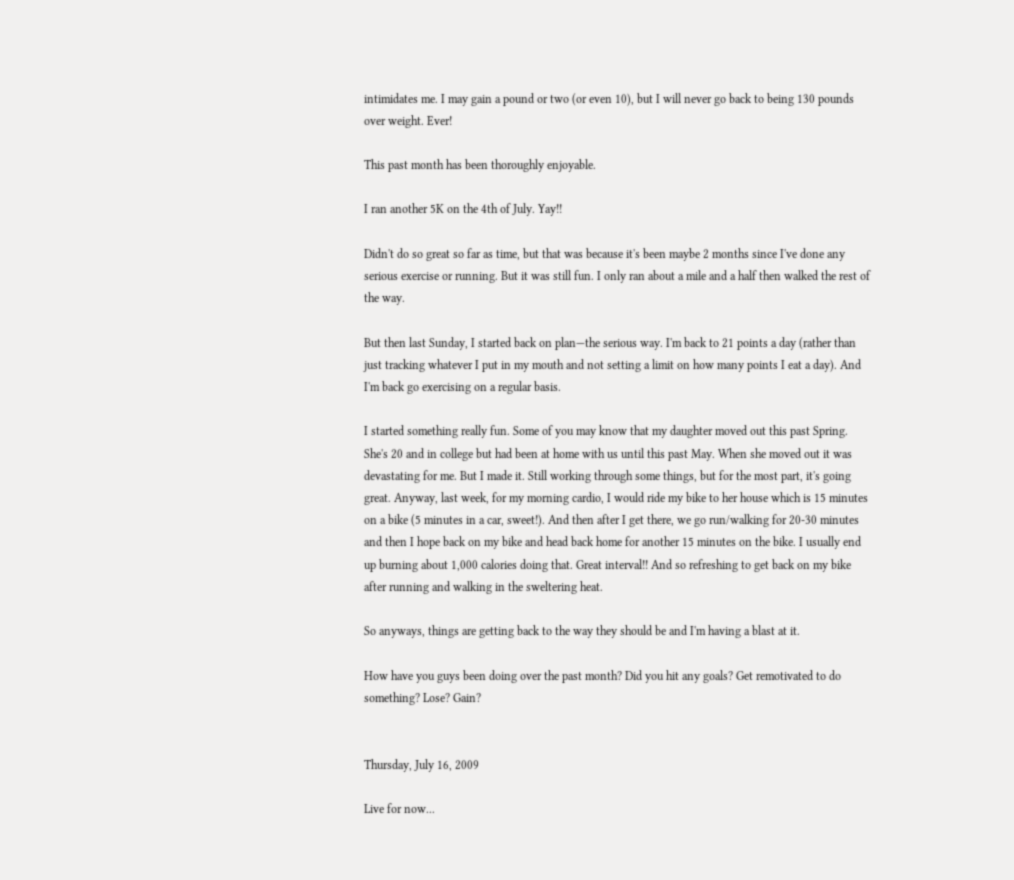intimidates me. I may gain a pound or two (or even 10), but I will never go back to being 130 pounds over weight. Ever!

This past month has been thoroughly enjoyable.

I ran another 5K on the 4th of July. Yay!!

Didn't do so great so far as time, but that was because it's been maybe 2 months since I've done any serious exercise or running. But it was still fun. I only ran about a mile and a half then walked the rest of the way.

But then last Sunday, I started back on plan—the serious way. I'm back to 21 points a day (rather than just tracking whatever I put in my mouth and not setting a limit on how many points I eat a day). And I'm back go exercising on a regular basis.

I started something really fun. Some of you may know that my daughter moved out this past Spring. She's 20 and in college but had been at home with us until this past May. When she moved out it was devastating for me. But I made it. Still working through some things, but for the most part, it's going great. Anyway, last week, for my morning cardio, I would ride my bike to her house which is 15 minutes on a bike (5 minutes in a car, sweet!). And then after I get there, we go run/walking for 20-30 minutes and then I hope back on my bike and head back home for another 15 minutes on the bike. I usually end up burning about 1,000 calories doing that. Great interval!! And so refreshing to get back on my bike after running and walking in the sweltering heat.

So anyways, things are getting back to the way they should be and I'm having a blast at it.

How have you guys been doing over the past month? Did you hit any goals? Get remotivated to do something? Lose? Gain?


Thursday, July 16, 2009

Live for now...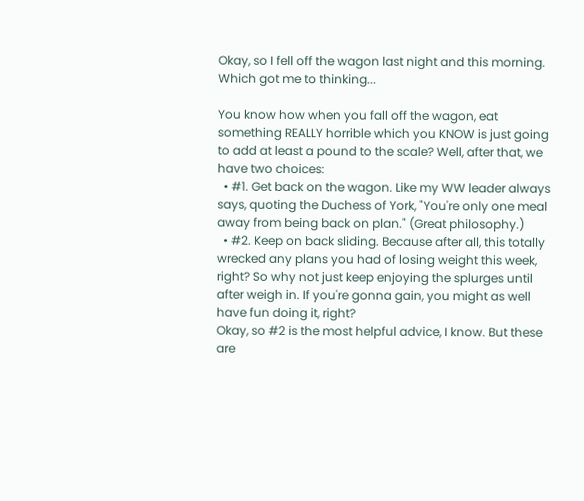Okay, so I fell off the wagon last night and this morning. Which got me to thinking...

You know how when you fall off the wagon, eat something REALLY horrible which you KNOW is just going to add at least a pound to the scale? Well, after that, we have two choices:
  • #1. Get back on the wagon. Like my WW leader always says, quoting the Duchess of York, "You're only one meal away from being back on plan." (Great philosophy.)
  • #2. Keep on back sliding. Because after all, this totally wrecked any plans you had of losing weight this week, right? So why not just keep enjoying the splurges until after weigh in. If you're gonna gain, you might as well have fun doing it, right?
Okay, so #2 is the most helpful advice, I know. But these are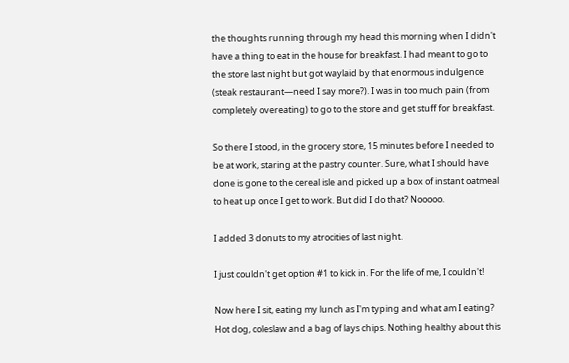the thoughts running through my head this morning when I didn't have a thing to eat in the house for breakfast. I had meant to go to the store last night but got waylaid by that enormous indulgence (steak restaurant—need I say more?). I was in too much pain (from completely overeating) to go to the store and get stuff for breakfast.

So there I stood, in the grocery store, 15 minutes before I needed to be at work, staring at the pastry counter. Sure, what I should have done is gone to the cereal isle and picked up a box of instant oatmeal to heat up once I get to work. But did I do that? Nooooo.

I added 3 donuts to my atrocities of last night.

I just couldn't get option #1 to kick in. For the life of me, I couldn't!

Now here I sit, eating my lunch as I'm typing and what am I eating? Hot dog, coleslaw and a bag of lays chips. Nothing healthy about this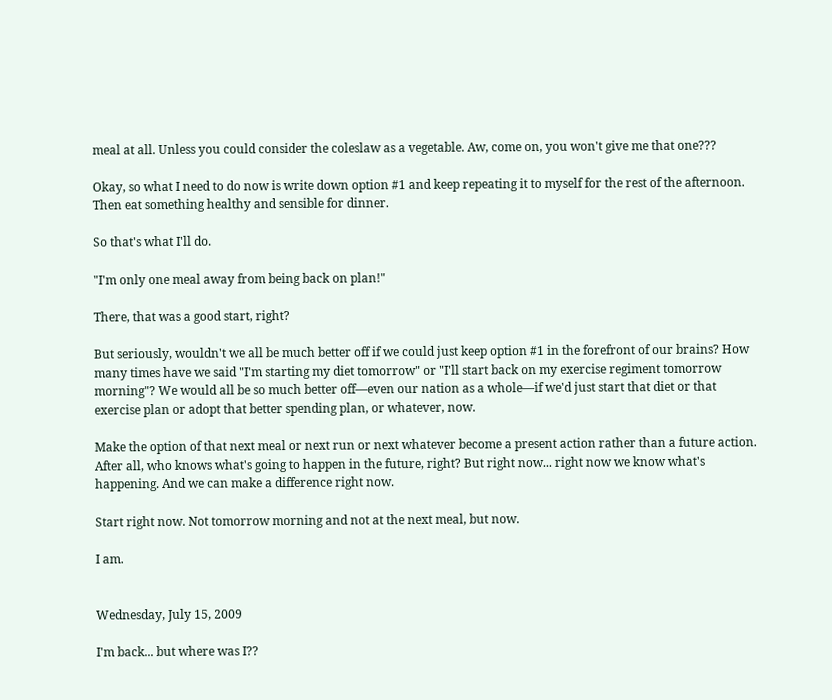meal at all. Unless you could consider the coleslaw as a vegetable. Aw, come on, you won't give me that one???

Okay, so what I need to do now is write down option #1 and keep repeating it to myself for the rest of the afternoon. Then eat something healthy and sensible for dinner.

So that's what I'll do.

"I'm only one meal away from being back on plan!"

There, that was a good start, right?

But seriously, wouldn't we all be much better off if we could just keep option #1 in the forefront of our brains? How many times have we said "I'm starting my diet tomorrow" or "I'll start back on my exercise regiment tomorrow morning"? We would all be so much better off—even our nation as a whole—if we'd just start that diet or that exercise plan or adopt that better spending plan, or whatever, now.

Make the option of that next meal or next run or next whatever become a present action rather than a future action. After all, who knows what's going to happen in the future, right? But right now... right now we know what's happening. And we can make a difference right now.

Start right now. Not tomorrow morning and not at the next meal, but now.

I am.


Wednesday, July 15, 2009

I'm back... but where was I??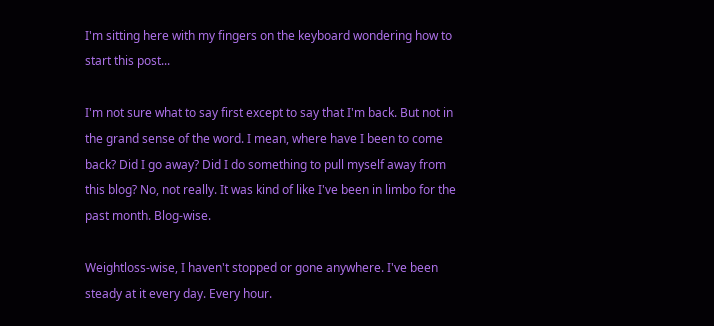I'm sitting here with my fingers on the keyboard wondering how to start this post...

I'm not sure what to say first except to say that I'm back. But not in the grand sense of the word. I mean, where have I been to come back? Did I go away? Did I do something to pull myself away from this blog? No, not really. It was kind of like I've been in limbo for the past month. Blog-wise.

Weightloss-wise, I haven't stopped or gone anywhere. I've been steady at it every day. Every hour.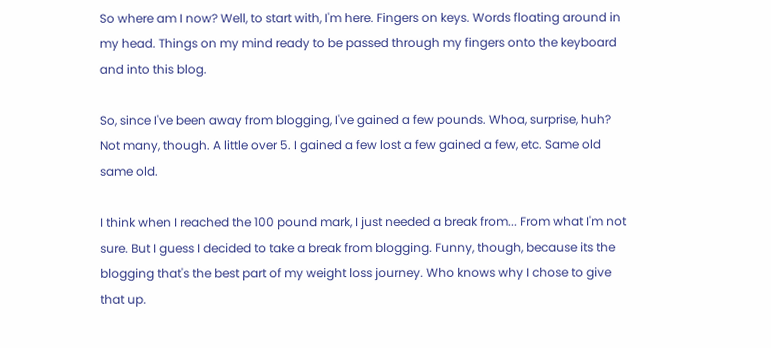So where am I now? Well, to start with, I'm here. Fingers on keys. Words floating around in my head. Things on my mind ready to be passed through my fingers onto the keyboard and into this blog.

So, since I've been away from blogging, I've gained a few pounds. Whoa, surprise, huh? Not many, though. A little over 5. I gained a few lost a few gained a few, etc. Same old same old.

I think when I reached the 100 pound mark, I just needed a break from... From what I'm not sure. But I guess I decided to take a break from blogging. Funny, though, because its the blogging that's the best part of my weight loss journey. Who knows why I chose to give that up.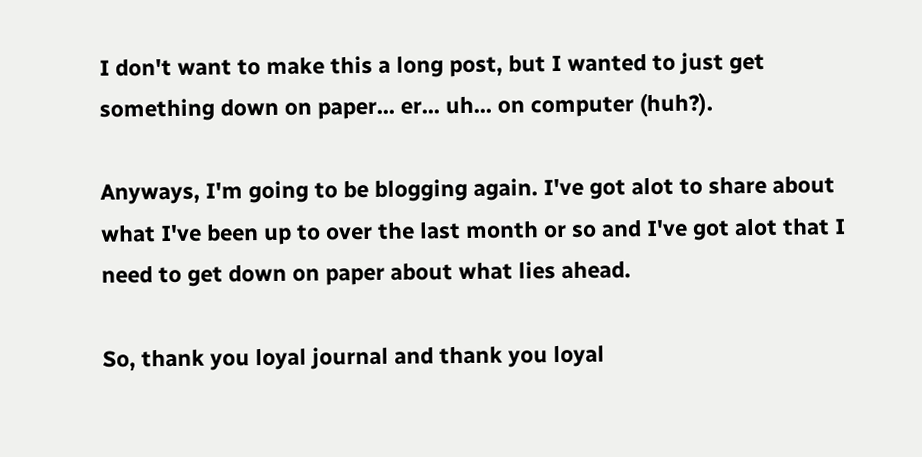I don't want to make this a long post, but I wanted to just get something down on paper... er... uh... on computer (huh?).

Anyways, I'm going to be blogging again. I've got alot to share about what I've been up to over the last month or so and I've got alot that I need to get down on paper about what lies ahead.

So, thank you loyal journal and thank you loyal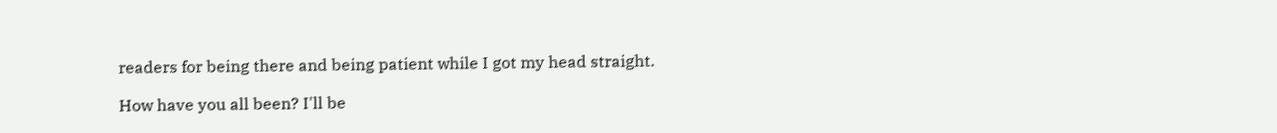readers for being there and being patient while I got my head straight.

How have you all been? I'll be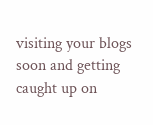visiting your blogs soon and getting caught up on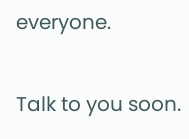everyone.

Talk to you soon.